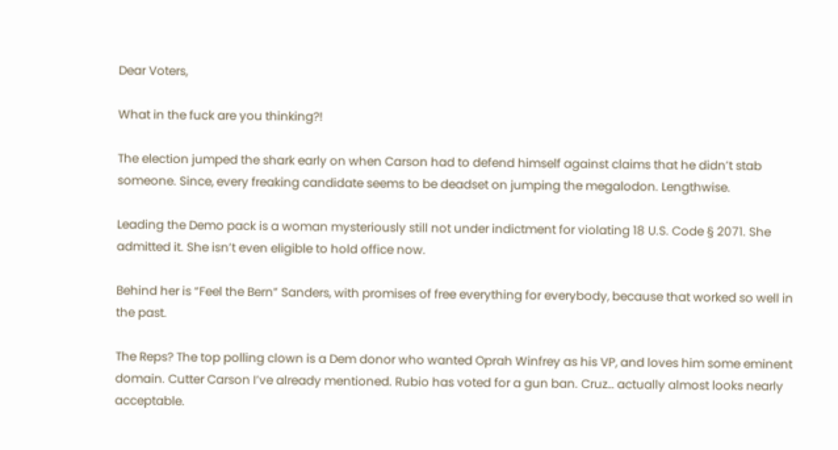Dear Voters,

What in the fuck are you thinking?!

The election jumped the shark early on when Carson had to defend himself against claims that he didn’t stab someone. Since, every freaking candidate seems to be deadset on jumping the megalodon. Lengthwise.

Leading the Demo pack is a woman mysteriously still not under indictment for violating 18 U.S. Code § 2071. She admitted it. She isn’t even eligible to hold office now.

Behind her is “Feel the Bern” Sanders, with promises of free everything for everybody, because that worked so well in the past.

The Reps? The top polling clown is a Dem donor who wanted Oprah Winfrey as his VP, and loves him some eminent domain. Cutter Carson I’ve already mentioned. Rubio has voted for a gun ban. Cruz… actually almost looks nearly acceptable.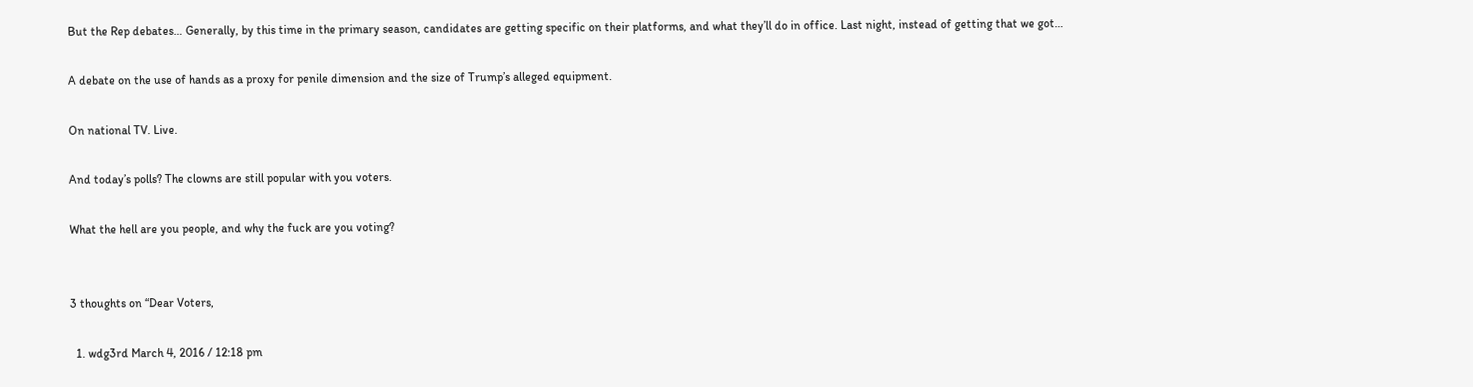But the Rep debates… Generally, by this time in the primary season, candidates are getting specific on their platforms, and what they’ll do in office. Last night, instead of getting that we got…

A debate on the use of hands as a proxy for penile dimension and the size of Trump’s alleged equipment.

On national TV. Live.

And today’s polls? The clowns are still popular with you voters.

What the hell are you people, and why the fuck are you voting?


3 thoughts on “Dear Voters,

  1. wdg3rd March 4, 2016 / 12:18 pm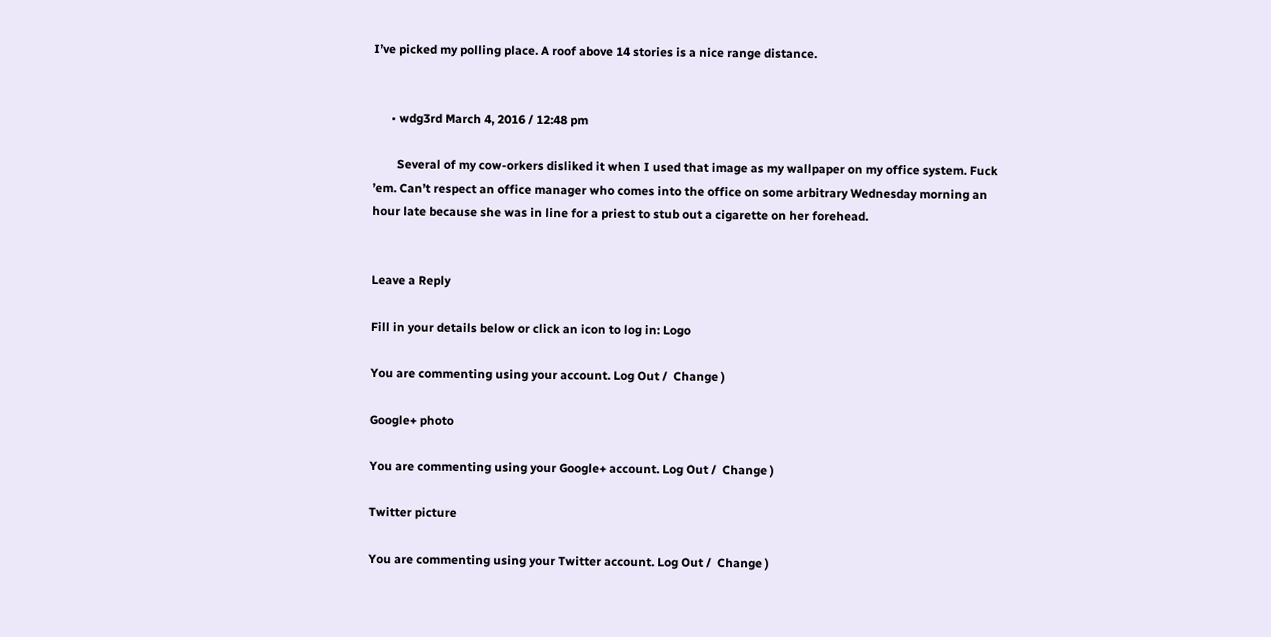I’ve picked my polling place. A roof above 14 stories is a nice range distance.


      • wdg3rd March 4, 2016 / 12:48 pm

        Several of my cow-orkers disliked it when I used that image as my wallpaper on my office system. Fuck ’em. Can’t respect an office manager who comes into the office on some arbitrary Wednesday morning an hour late because she was in line for a priest to stub out a cigarette on her forehead.


Leave a Reply

Fill in your details below or click an icon to log in: Logo

You are commenting using your account. Log Out /  Change )

Google+ photo

You are commenting using your Google+ account. Log Out /  Change )

Twitter picture

You are commenting using your Twitter account. Log Out /  Change )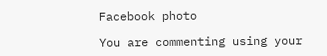Facebook photo

You are commenting using your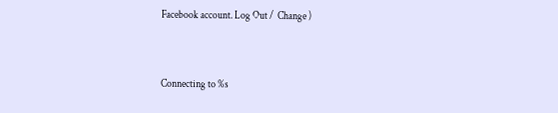Facebook account. Log Out /  Change )


Connecting to %s